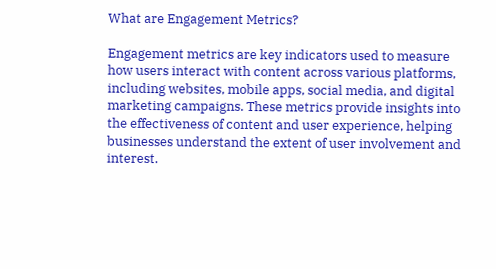What are Engagement Metrics?

Engagement metrics are key indicators used to measure how users interact with content across various platforms, including websites, mobile apps, social media, and digital marketing campaigns. These metrics provide insights into the effectiveness of content and user experience, helping businesses understand the extent of user involvement and interest.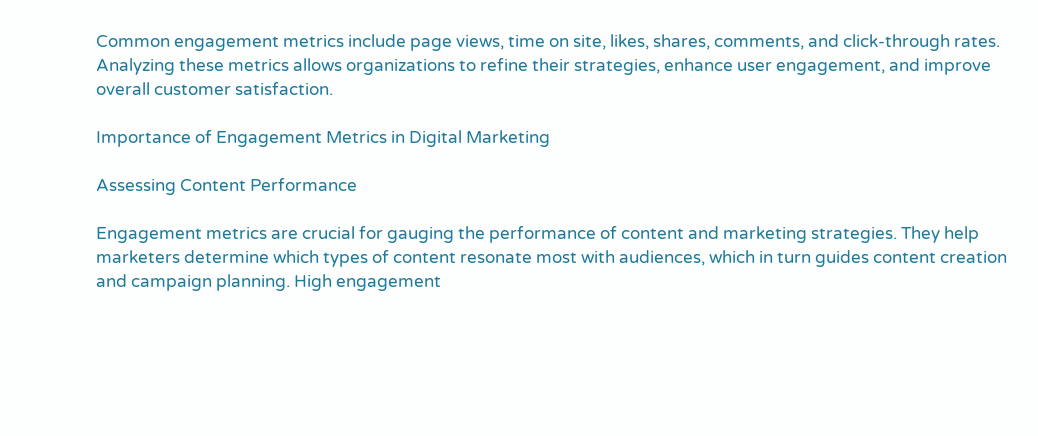Common engagement metrics include page views, time on site, likes, shares, comments, and click-through rates. Analyzing these metrics allows organizations to refine their strategies, enhance user engagement, and improve overall customer satisfaction.

Importance of Engagement Metrics in Digital Marketing

Assessing Content Performance

Engagement metrics are crucial for gauging the performance of content and marketing strategies. They help marketers determine which types of content resonate most with audiences, which in turn guides content creation and campaign planning. High engagement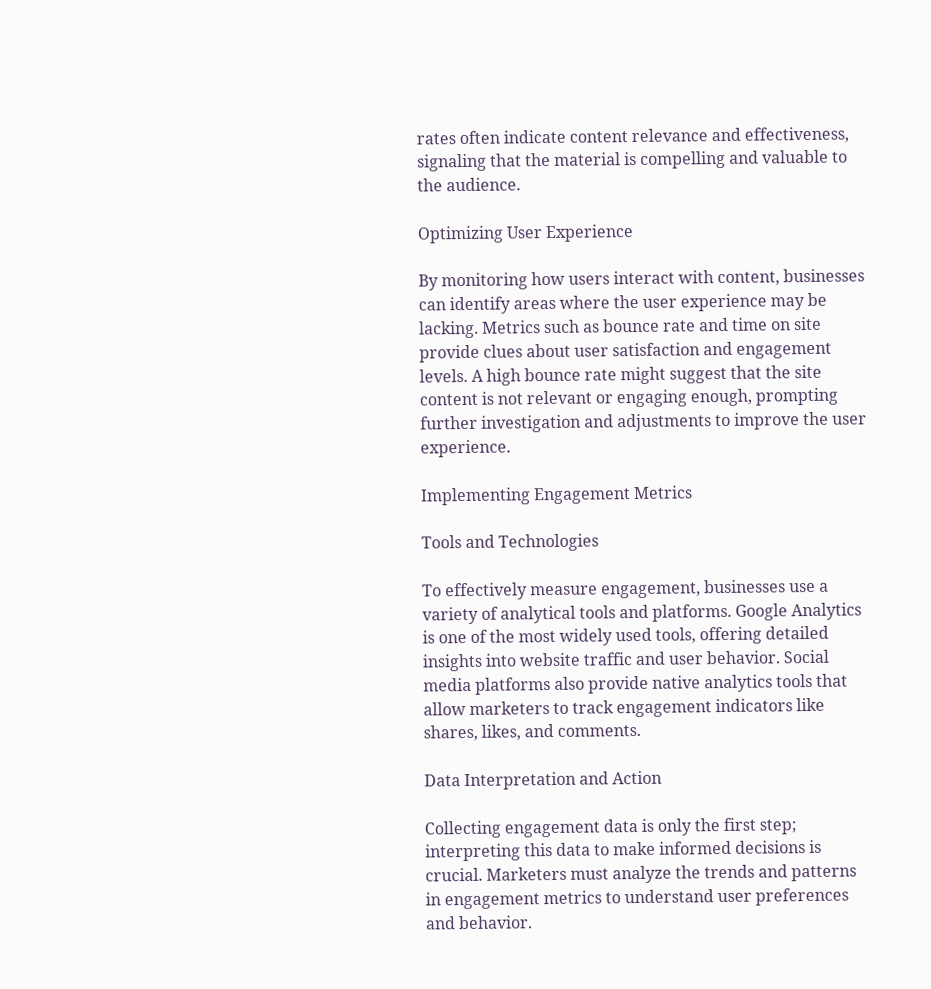rates often indicate content relevance and effectiveness, signaling that the material is compelling and valuable to the audience.

Optimizing User Experience

By monitoring how users interact with content, businesses can identify areas where the user experience may be lacking. Metrics such as bounce rate and time on site provide clues about user satisfaction and engagement levels. A high bounce rate might suggest that the site content is not relevant or engaging enough, prompting further investigation and adjustments to improve the user experience.

Implementing Engagement Metrics

Tools and Technologies

To effectively measure engagement, businesses use a variety of analytical tools and platforms. Google Analytics is one of the most widely used tools, offering detailed insights into website traffic and user behavior. Social media platforms also provide native analytics tools that allow marketers to track engagement indicators like shares, likes, and comments.

Data Interpretation and Action

Collecting engagement data is only the first step; interpreting this data to make informed decisions is crucial. Marketers must analyze the trends and patterns in engagement metrics to understand user preferences and behavior.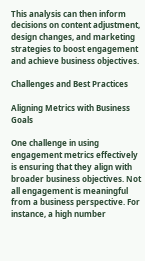This analysis can then inform decisions on content adjustment, design changes, and marketing strategies to boost engagement and achieve business objectives.

Challenges and Best Practices

Aligning Metrics with Business Goals

One challenge in using engagement metrics effectively is ensuring that they align with broader business objectives. Not all engagement is meaningful from a business perspective. For instance, a high number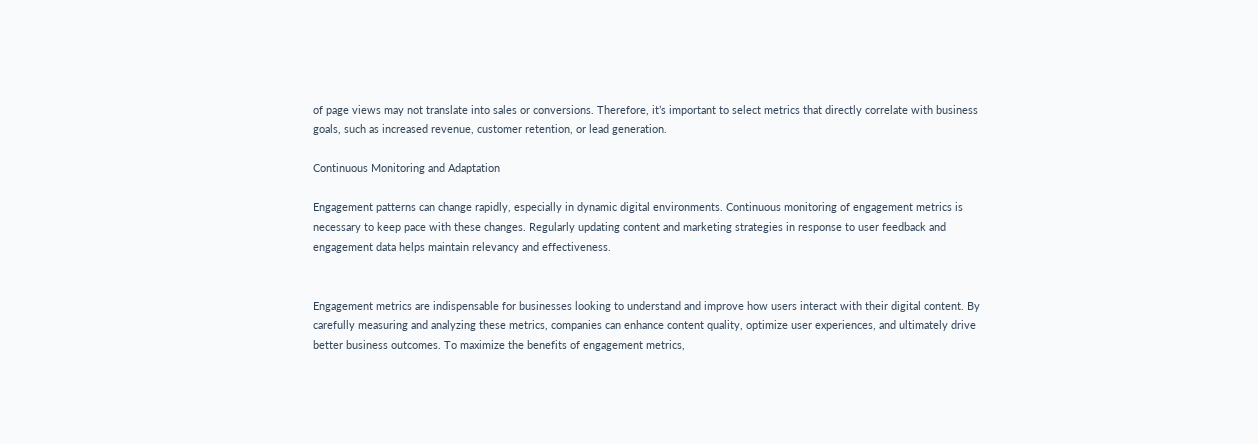of page views may not translate into sales or conversions. Therefore, it’s important to select metrics that directly correlate with business goals, such as increased revenue, customer retention, or lead generation.

Continuous Monitoring and Adaptation

Engagement patterns can change rapidly, especially in dynamic digital environments. Continuous monitoring of engagement metrics is necessary to keep pace with these changes. Regularly updating content and marketing strategies in response to user feedback and engagement data helps maintain relevancy and effectiveness.


Engagement metrics are indispensable for businesses looking to understand and improve how users interact with their digital content. By carefully measuring and analyzing these metrics, companies can enhance content quality, optimize user experiences, and ultimately drive better business outcomes. To maximize the benefits of engagement metrics,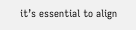it’s essential to align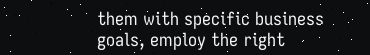them with specific business goals, employ the right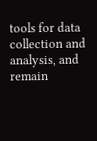tools for data collection and analysis, and remain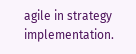agile in strategy implementation.